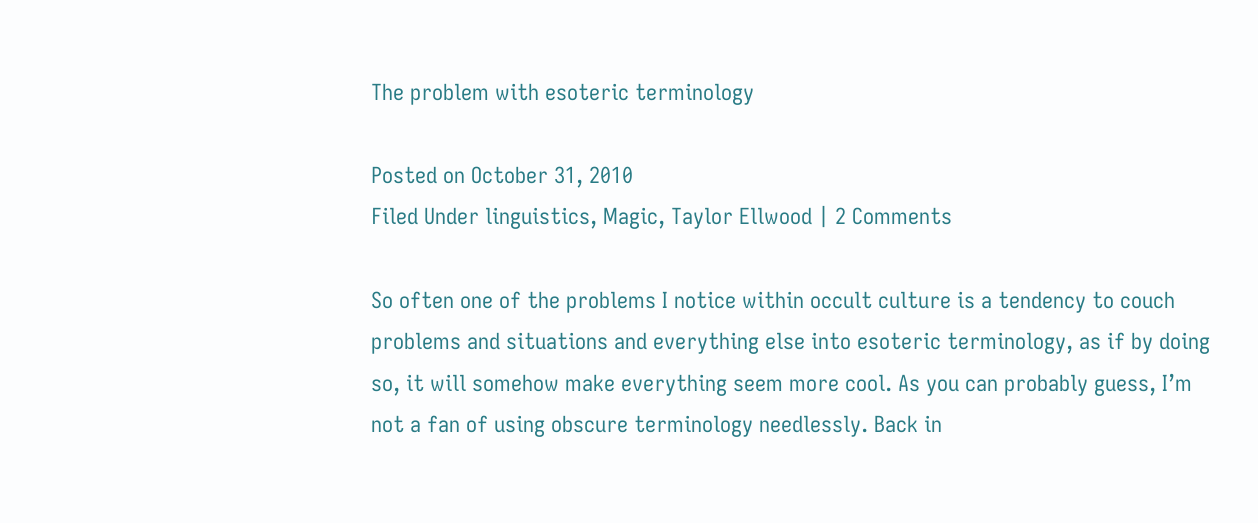The problem with esoteric terminology

Posted on October 31, 2010
Filed Under linguistics, Magic, Taylor Ellwood | 2 Comments

So often one of the problems I notice within occult culture is a tendency to couch problems and situations and everything else into esoteric terminology, as if by doing so, it will somehow make everything seem more cool. As you can probably guess, I’m not a fan of using obscure terminology needlessly. Back in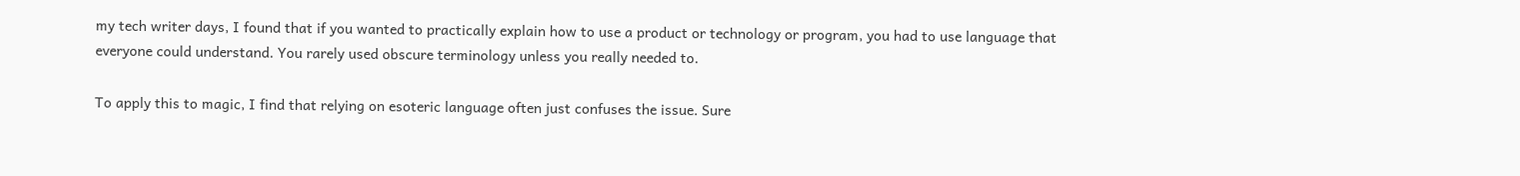my tech writer days, I found that if you wanted to practically explain how to use a product or technology or program, you had to use language that everyone could understand. You rarely used obscure terminology unless you really needed to.

To apply this to magic, I find that relying on esoteric language often just confuses the issue. Sure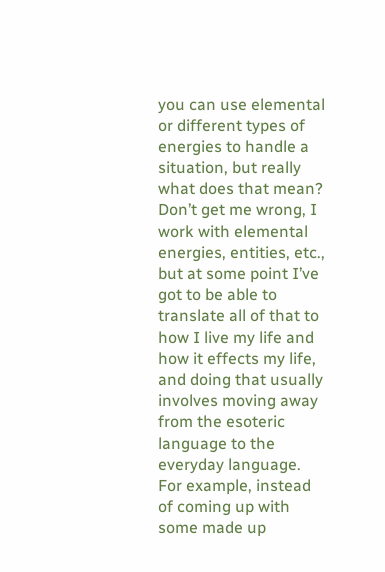you can use elemental or different types of energies to handle a situation, but really what does that mean? Don’t get me wrong, I work with elemental energies, entities, etc., but at some point I’ve got to be able to translate all of that to how I live my life and how it effects my life, and doing that usually involves moving away from the esoteric language to the everyday language. For example, instead of coming up with some made up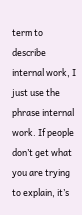term to describe internal work, I just use the phrase internal work. If people don’t get what you are trying to explain, it’s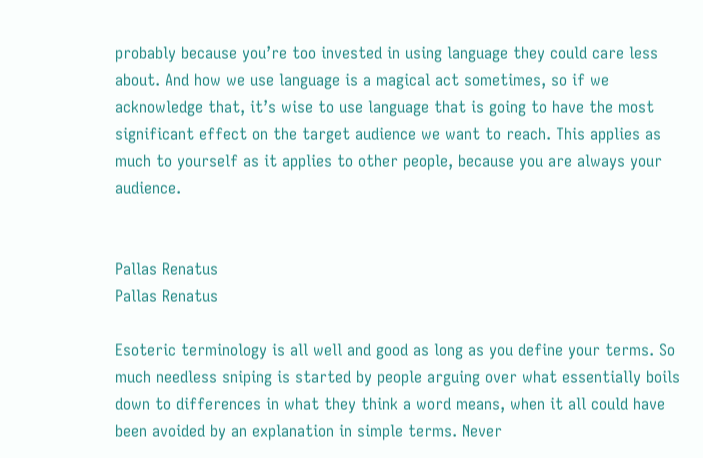probably because you’re too invested in using language they could care less about. And how we use language is a magical act sometimes, so if we acknowledge that, it’s wise to use language that is going to have the most significant effect on the target audience we want to reach. This applies as much to yourself as it applies to other people, because you are always your audience.


Pallas Renatus
Pallas Renatus

Esoteric terminology is all well and good as long as you define your terms. So much needless sniping is started by people arguing over what essentially boils down to differences in what they think a word means, when it all could have been avoided by an explanation in simple terms. Never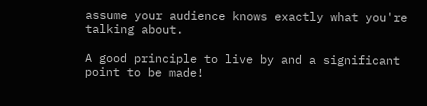assume your audience knows exactly what you're talking about.

A good principle to live by and a significant point to be made!